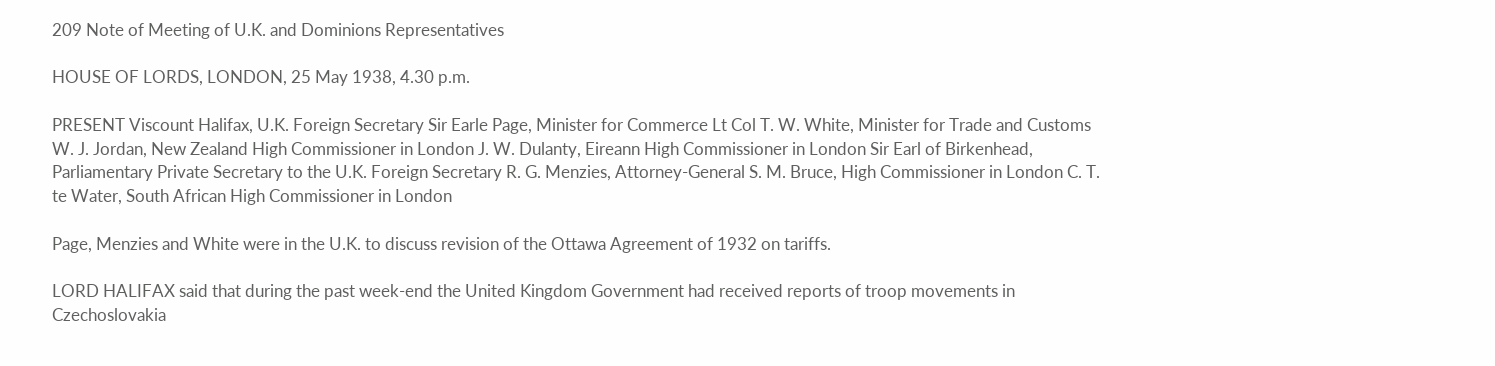209 Note of Meeting of U.K. and Dominions Representatives

HOUSE OF LORDS, LONDON, 25 May 1938, 4.30 p.m.

PRESENT Viscount Halifax, U.K. Foreign Secretary Sir Earle Page, Minister for Commerce Lt Col T. W. White, Minister for Trade and Customs W. J. Jordan, New Zealand High Commissioner in London J. W. Dulanty, Eireann High Commissioner in London Sir Earl of Birkenhead, Parliamentary Private Secretary to the U.K. Foreign Secretary R. G. Menzies, Attorney-General S. M. Bruce, High Commissioner in London C. T. te Water, South African High Commissioner in London

Page, Menzies and White were in the U.K. to discuss revision of the Ottawa Agreement of 1932 on tariffs.

LORD HALIFAX said that during the past week-end the United Kingdom Government had received reports of troop movements in Czechoslovakia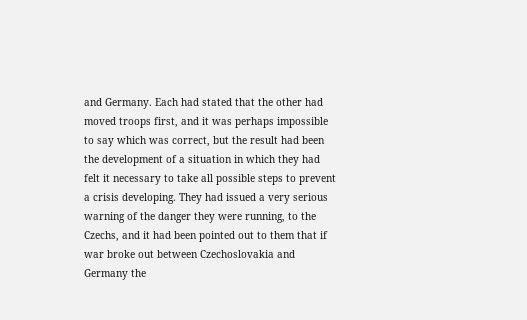and Germany. Each had stated that the other had moved troops first, and it was perhaps impossible to say which was correct, but the result had been the development of a situation in which they had felt it necessary to take all possible steps to prevent a crisis developing. They had issued a very serious warning of the danger they were running, to the Czechs, and it had been pointed out to them that if war broke out between Czechoslovakia and Germany the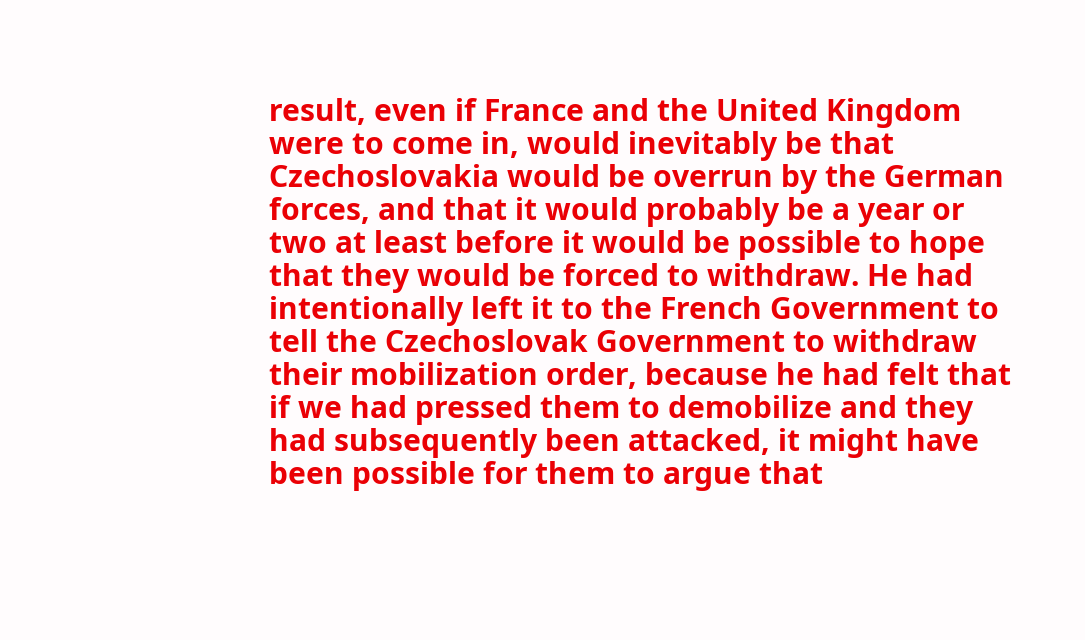result, even if France and the United Kingdom were to come in, would inevitably be that Czechoslovakia would be overrun by the German forces, and that it would probably be a year or two at least before it would be possible to hope that they would be forced to withdraw. He had intentionally left it to the French Government to tell the Czechoslovak Government to withdraw their mobilization order, because he had felt that if we had pressed them to demobilize and they had subsequently been attacked, it might have been possible for them to argue that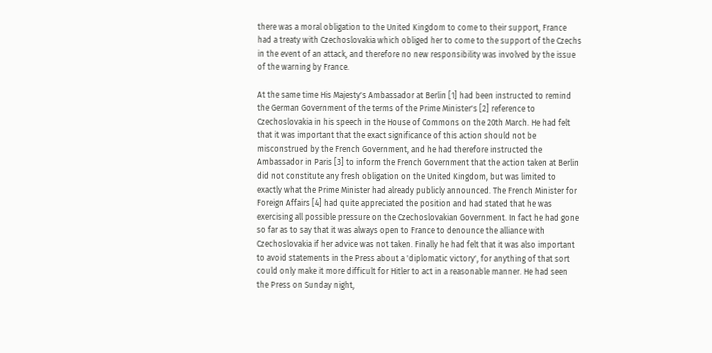there was a moral obligation to the United Kingdom to come to their support, France had a treaty with Czechoslovakia which obliged her to come to the support of the Czechs in the event of an attack, and therefore no new responsibility was involved by the issue of the warning by France.

At the same time His Majesty's Ambassador at Berlin [1] had been instructed to remind the German Government of the terms of the Prime Minister's [2] reference to Czechoslovakia in his speech in the House of Commons on the 20th March. He had felt that it was important that the exact significance of this action should not be misconstrued by the French Government, and he had therefore instructed the Ambassador in Paris [3] to inform the French Government that the action taken at Berlin did not constitute any fresh obligation on the United Kingdom, but was limited to exactly what the Prime Minister had already publicly announced. The French Minister for Foreign Affairs [4] had quite appreciated the position and had stated that he was exercising all possible pressure on the Czechoslovakian Government. In fact he had gone so far as to say that it was always open to France to denounce the alliance with Czechoslovakia if her advice was not taken. Finally he had felt that it was also important to avoid statements in the Press about a 'diplomatic victory', for anything of that sort could only make it more difficult for Hitler to act in a reasonable manner. He had seen the Press on Sunday night,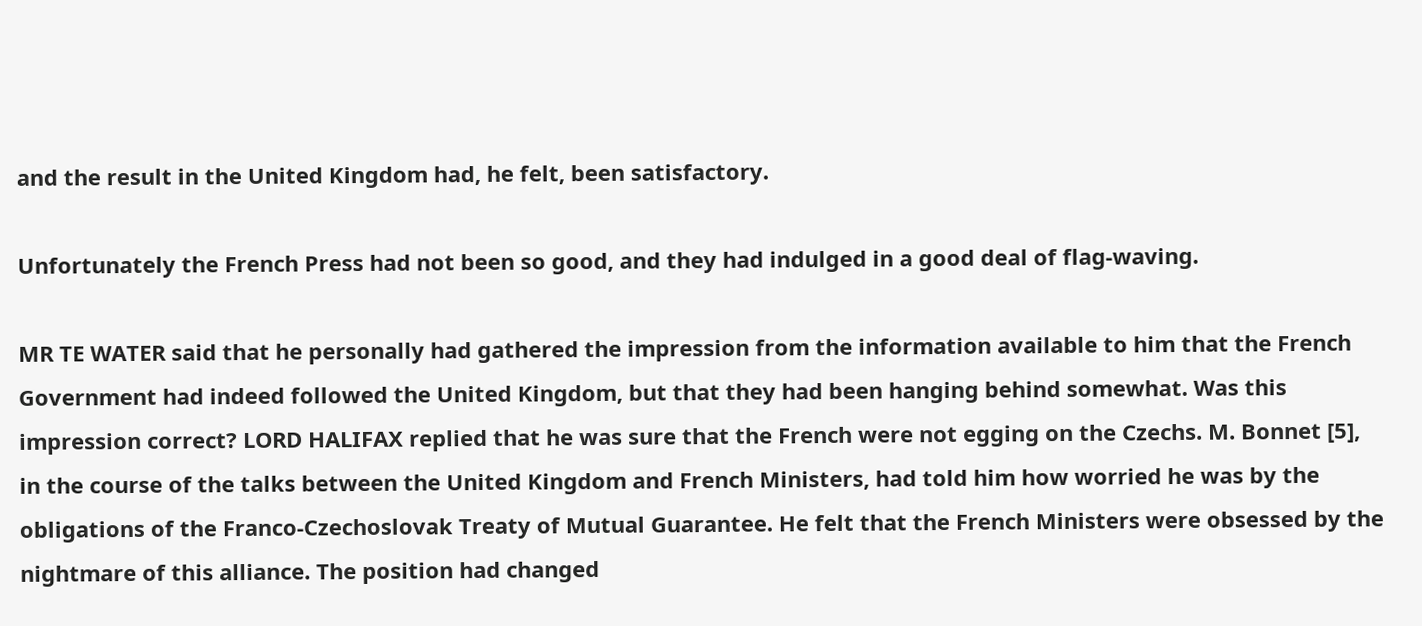and the result in the United Kingdom had, he felt, been satisfactory.

Unfortunately the French Press had not been so good, and they had indulged in a good deal of flag-waving.

MR TE WATER said that he personally had gathered the impression from the information available to him that the French Government had indeed followed the United Kingdom, but that they had been hanging behind somewhat. Was this impression correct? LORD HALIFAX replied that he was sure that the French were not egging on the Czechs. M. Bonnet [5], in the course of the talks between the United Kingdom and French Ministers, had told him how worried he was by the obligations of the Franco-Czechoslovak Treaty of Mutual Guarantee. He felt that the French Ministers were obsessed by the nightmare of this alliance. The position had changed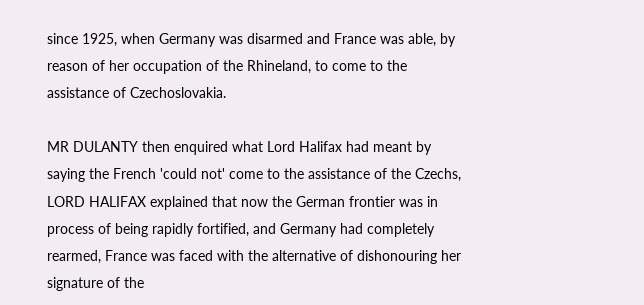since 1925, when Germany was disarmed and France was able, by reason of her occupation of the Rhineland, to come to the assistance of Czechoslovakia.

MR DULANTY then enquired what Lord Halifax had meant by saying the French 'could not' come to the assistance of the Czechs, LORD HALIFAX explained that now the German frontier was in process of being rapidly fortified, and Germany had completely rearmed, France was faced with the alternative of dishonouring her signature of the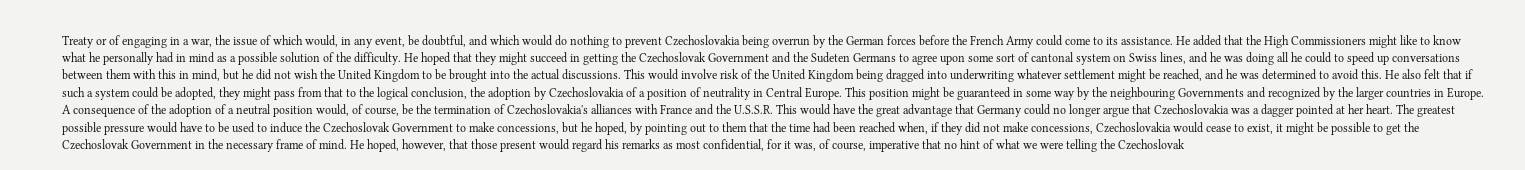Treaty or of engaging in a war, the issue of which would, in any event, be doubtful, and which would do nothing to prevent Czechoslovakia being overrun by the German forces before the French Army could come to its assistance. He added that the High Commissioners might like to know what he personally had in mind as a possible solution of the difficulty. He hoped that they might succeed in getting the Czechoslovak Government and the Sudeten Germans to agree upon some sort of cantonal system on Swiss lines, and he was doing all he could to speed up conversations between them with this in mind, but he did not wish the United Kingdom to be brought into the actual discussions. This would involve risk of the United Kingdom being dragged into underwriting whatever settlement might be reached, and he was determined to avoid this. He also felt that if such a system could be adopted, they might pass from that to the logical conclusion, the adoption by Czechoslovakia of a position of neutrality in Central Europe. This position might be guaranteed in some way by the neighbouring Governments and recognized by the larger countries in Europe. A consequence of the adoption of a neutral position would, of course, be the termination of Czechoslovakia's alliances with France and the U.S.S.R. This would have the great advantage that Germany could no longer argue that Czechoslovakia was a dagger pointed at her heart. The greatest possible pressure would have to be used to induce the Czechoslovak Government to make concessions, but he hoped, by pointing out to them that the time had been reached when, if they did not make concessions, Czechoslovakia would cease to exist, it might be possible to get the Czechoslovak Government in the necessary frame of mind. He hoped, however, that those present would regard his remarks as most confidential, for it was, of course, imperative that no hint of what we were telling the Czechoslovak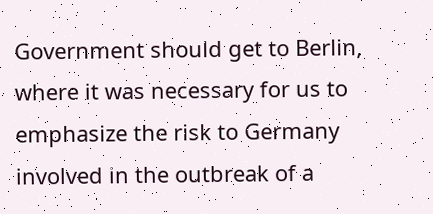Government should get to Berlin, where it was necessary for us to emphasize the risk to Germany involved in the outbreak of a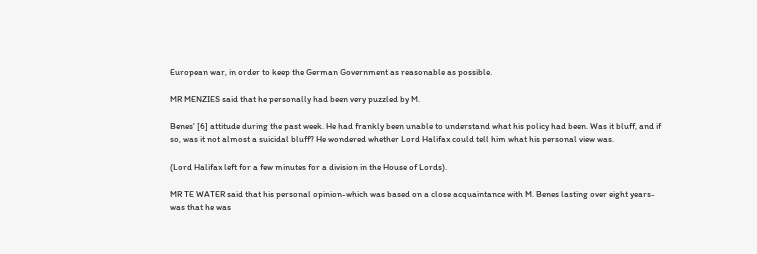European war, in order to keep the German Government as reasonable as possible.

MR MENZIES said that he personally had been very puzzled by M.

Benes' [6] attitude during the past week. He had frankly been unable to understand what his policy had been. Was it bluff, and if so, was it not almost a suicidal bluff? He wondered whether Lord Halifax could tell him what his personal view was.

(Lord Halifax left for a few minutes for a division in the House of Lords).

MR TE WATER said that his personal opinion-which was based on a close acquaintance with M. Benes lasting over eight years-was that he was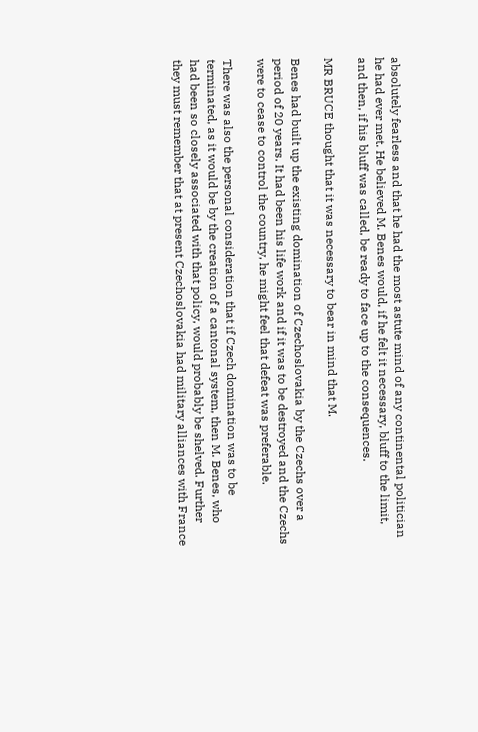absolutely fearless and that he had the most astute mind of any continental politician he had ever met. He believed M. Benes would, if he felt it necessary, bluff to the limit, and then, if his bluff was called, be ready to face up to the consequences.

MR BRUCE thought that it was necessary to bear in mind that M.

Benes had built up the existing domination of Czechoslovakia by the Czechs over a period of 20 years. It had been his life work and if it was to be destroyed and the Czechs were to cease to control the country, he might feel that defeat was preferable.

There was also the personal consideration that if Czech domination was to be terminated, as it would be by the creation of a cantonal system, then M. Benes, who had been so closely associated with that policy, would probably be shelved. Further they must remember that at present Czechoslovakia had military alliances with France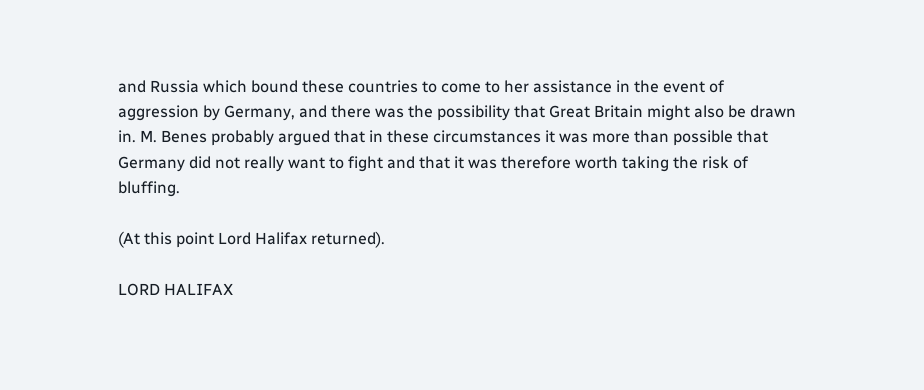and Russia which bound these countries to come to her assistance in the event of aggression by Germany, and there was the possibility that Great Britain might also be drawn in. M. Benes probably argued that in these circumstances it was more than possible that Germany did not really want to fight and that it was therefore worth taking the risk of bluffing.

(At this point Lord Halifax returned).

LORD HALIFAX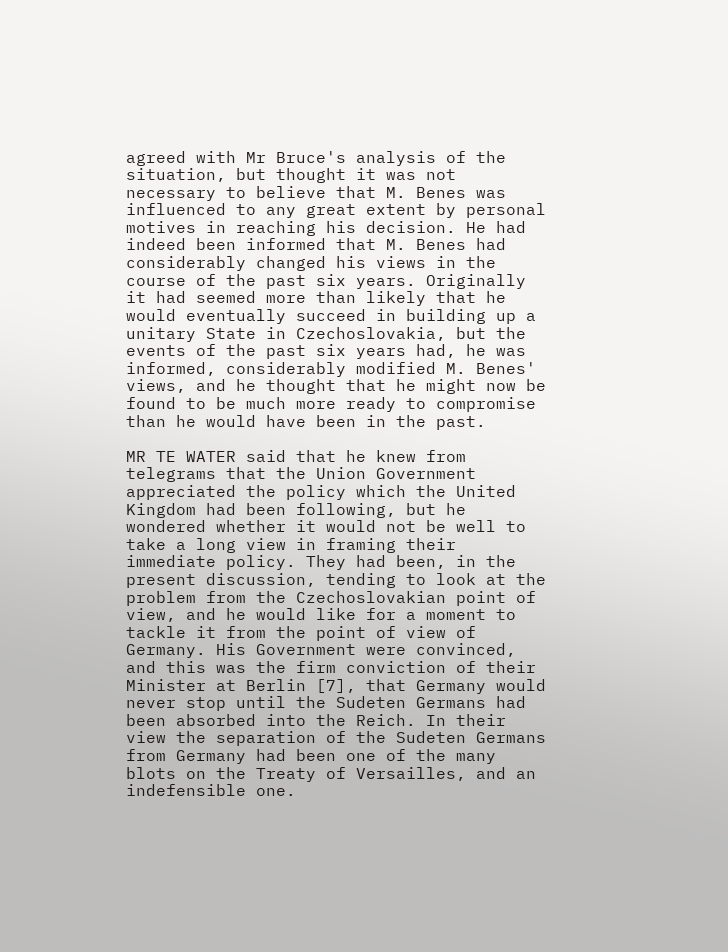agreed with Mr Bruce's analysis of the situation, but thought it was not necessary to believe that M. Benes was influenced to any great extent by personal motives in reaching his decision. He had indeed been informed that M. Benes had considerably changed his views in the course of the past six years. Originally it had seemed more than likely that he would eventually succeed in building up a unitary State in Czechoslovakia, but the events of the past six years had, he was informed, considerably modified M. Benes' views, and he thought that he might now be found to be much more ready to compromise than he would have been in the past.

MR TE WATER said that he knew from telegrams that the Union Government appreciated the policy which the United Kingdom had been following, but he wondered whether it would not be well to take a long view in framing their immediate policy. They had been, in the present discussion, tending to look at the problem from the Czechoslovakian point of view, and he would like for a moment to tackle it from the point of view of Germany. His Government were convinced, and this was the firm conviction of their Minister at Berlin [7], that Germany would never stop until the Sudeten Germans had been absorbed into the Reich. In their view the separation of the Sudeten Germans from Germany had been one of the many blots on the Treaty of Versailles, and an indefensible one.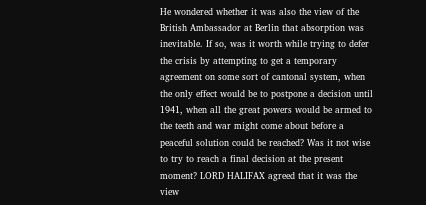He wondered whether it was also the view of the British Ambassador at Berlin that absorption was inevitable. If so, was it worth while trying to defer the crisis by attempting to get a temporary agreement on some sort of cantonal system, when the only effect would be to postpone a decision until 1941, when all the great powers would be armed to the teeth and war might come about before a peaceful solution could be reached? Was it not wise to try to reach a final decision at the present moment? LORD HALIFAX agreed that it was the view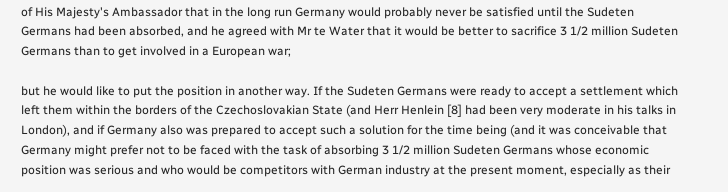of His Majesty's Ambassador that in the long run Germany would probably never be satisfied until the Sudeten Germans had been absorbed, and he agreed with Mr te Water that it would be better to sacrifice 3 1/2 million Sudeten Germans than to get involved in a European war;

but he would like to put the position in another way. If the Sudeten Germans were ready to accept a settlement which left them within the borders of the Czechoslovakian State (and Herr Henlein [8] had been very moderate in his talks in London), and if Germany also was prepared to accept such a solution for the time being (and it was conceivable that Germany might prefer not to be faced with the task of absorbing 3 1/2 million Sudeten Germans whose economic position was serious and who would be competitors with German industry at the present moment, especially as their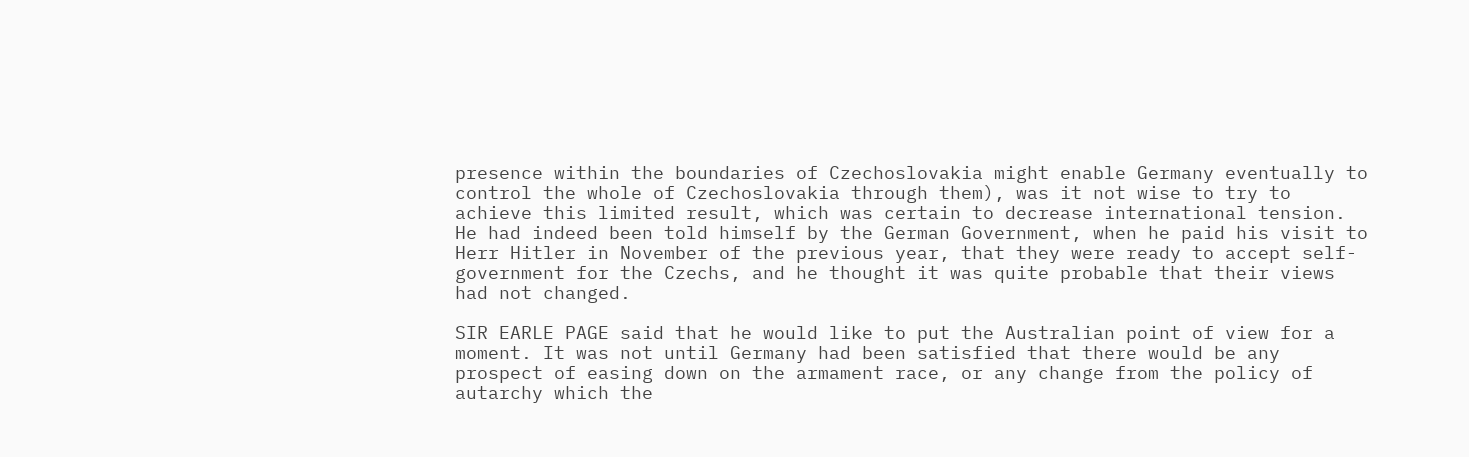presence within the boundaries of Czechoslovakia might enable Germany eventually to control the whole of Czechoslovakia through them), was it not wise to try to achieve this limited result, which was certain to decrease international tension. He had indeed been told himself by the German Government, when he paid his visit to Herr Hitler in November of the previous year, that they were ready to accept self-government for the Czechs, and he thought it was quite probable that their views had not changed.

SIR EARLE PAGE said that he would like to put the Australian point of view for a moment. It was not until Germany had been satisfied that there would be any prospect of easing down on the armament race, or any change from the policy of autarchy which the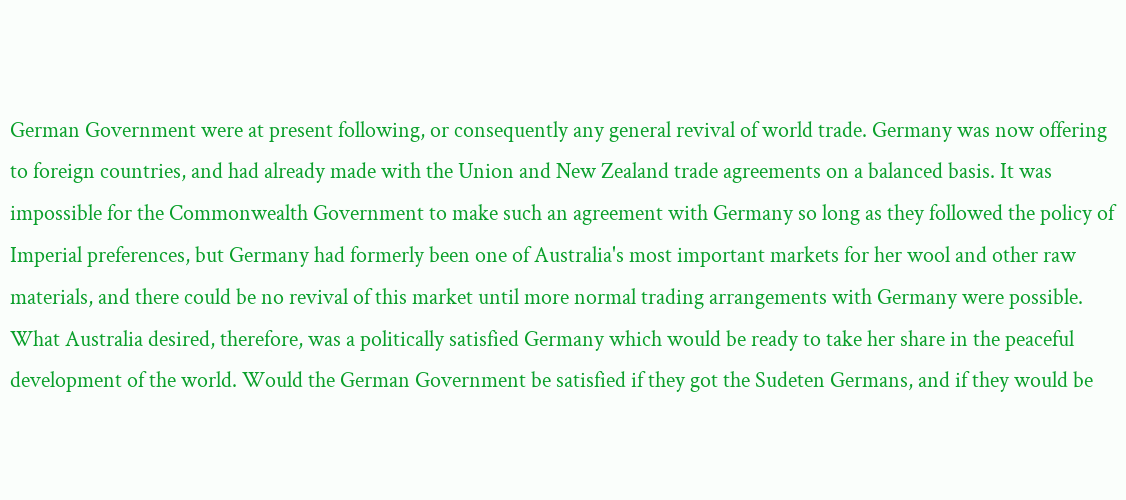German Government were at present following, or consequently any general revival of world trade. Germany was now offering to foreign countries, and had already made with the Union and New Zealand trade agreements on a balanced basis. It was impossible for the Commonwealth Government to make such an agreement with Germany so long as they followed the policy of Imperial preferences, but Germany had formerly been one of Australia's most important markets for her wool and other raw materials, and there could be no revival of this market until more normal trading arrangements with Germany were possible. What Australia desired, therefore, was a politically satisfied Germany which would be ready to take her share in the peaceful development of the world. Would the German Government be satisfied if they got the Sudeten Germans, and if they would be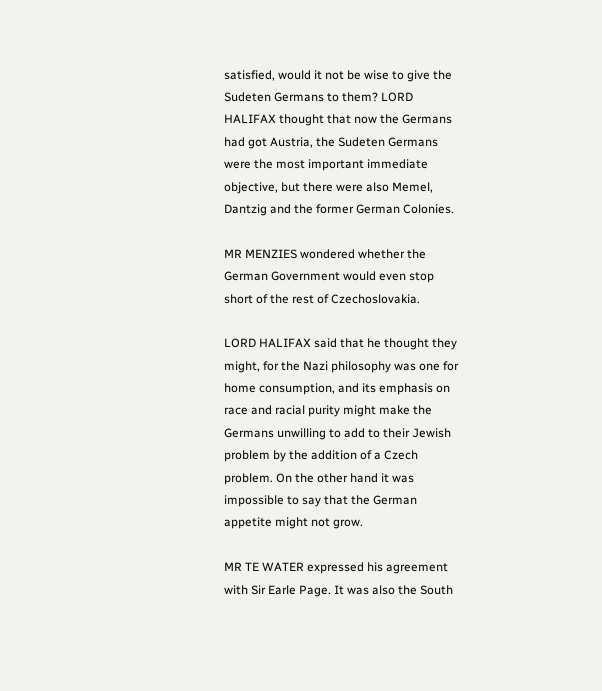satisfied, would it not be wise to give the Sudeten Germans to them? LORD HALIFAX thought that now the Germans had got Austria, the Sudeten Germans were the most important immediate objective, but there were also Memel, Dantzig and the former German Colonies.

MR MENZIES wondered whether the German Government would even stop short of the rest of Czechoslovakia.

LORD HALIFAX said that he thought they might, for the Nazi philosophy was one for home consumption, and its emphasis on race and racial purity might make the Germans unwilling to add to their Jewish problem by the addition of a Czech problem. On the other hand it was impossible to say that the German appetite might not grow.

MR TE WATER expressed his agreement with Sir Earle Page. It was also the South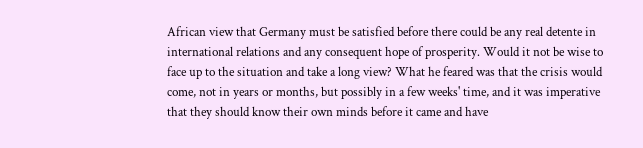African view that Germany must be satisfied before there could be any real detente in international relations and any consequent hope of prosperity. Would it not be wise to face up to the situation and take a long view? What he feared was that the crisis would come, not in years or months, but possibly in a few weeks' time, and it was imperative that they should know their own minds before it came and have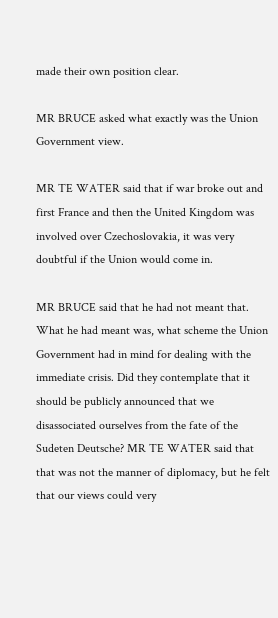made their own position clear.

MR BRUCE asked what exactly was the Union Government view.

MR TE WATER said that if war broke out and first France and then the United Kingdom was involved over Czechoslovakia, it was very doubtful if the Union would come in.

MR BRUCE said that he had not meant that. What he had meant was, what scheme the Union Government had in mind for dealing with the immediate crisis. Did they contemplate that it should be publicly announced that we disassociated ourselves from the fate of the Sudeten Deutsche? MR TE WATER said that that was not the manner of diplomacy, but he felt that our views could very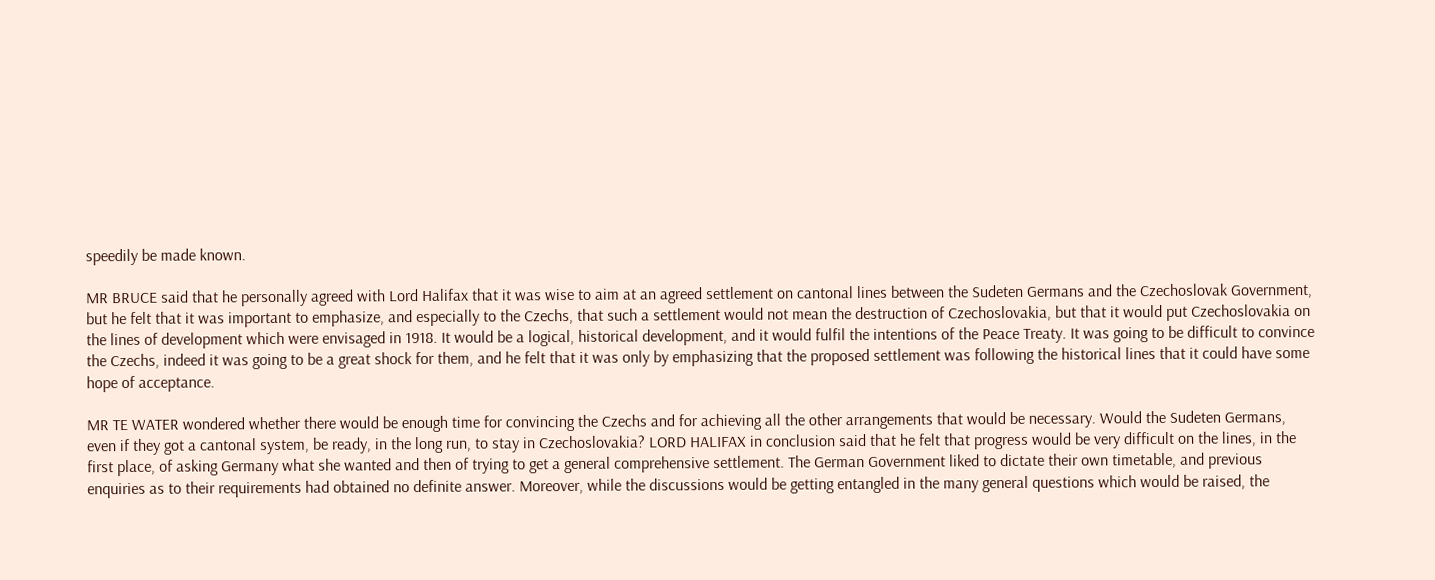speedily be made known.

MR BRUCE said that he personally agreed with Lord Halifax that it was wise to aim at an agreed settlement on cantonal lines between the Sudeten Germans and the Czechoslovak Government, but he felt that it was important to emphasize, and especially to the Czechs, that such a settlement would not mean the destruction of Czechoslovakia, but that it would put Czechoslovakia on the lines of development which were envisaged in 1918. It would be a logical, historical development, and it would fulfil the intentions of the Peace Treaty. It was going to be difficult to convince the Czechs, indeed it was going to be a great shock for them, and he felt that it was only by emphasizing that the proposed settlement was following the historical lines that it could have some hope of acceptance.

MR TE WATER wondered whether there would be enough time for convincing the Czechs and for achieving all the other arrangements that would be necessary. Would the Sudeten Germans, even if they got a cantonal system, be ready, in the long run, to stay in Czechoslovakia? LORD HALIFAX in conclusion said that he felt that progress would be very difficult on the lines, in the first place, of asking Germany what she wanted and then of trying to get a general comprehensive settlement. The German Government liked to dictate their own timetable, and previous enquiries as to their requirements had obtained no definite answer. Moreover, while the discussions would be getting entangled in the many general questions which would be raised, the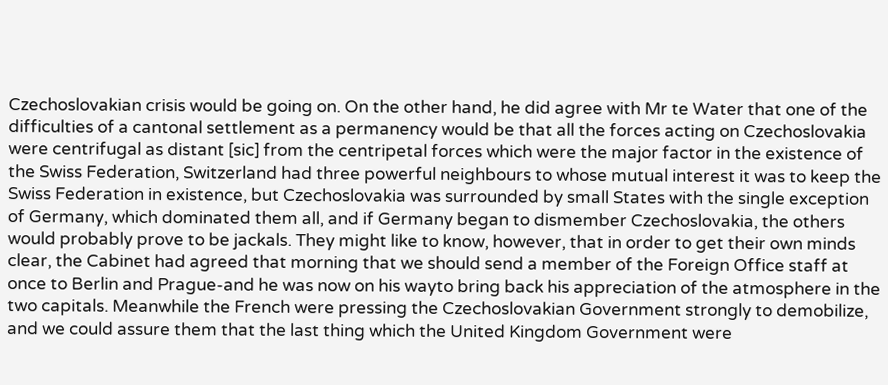Czechoslovakian crisis would be going on. On the other hand, he did agree with Mr te Water that one of the difficulties of a cantonal settlement as a permanency would be that all the forces acting on Czechoslovakia were centrifugal as distant [sic] from the centripetal forces which were the major factor in the existence of the Swiss Federation, Switzerland had three powerful neighbours to whose mutual interest it was to keep the Swiss Federation in existence, but Czechoslovakia was surrounded by small States with the single exception of Germany, which dominated them all, and if Germany began to dismember Czechoslovakia, the others would probably prove to be jackals. They might like to know, however, that in order to get their own minds clear, the Cabinet had agreed that morning that we should send a member of the Foreign Office staff at once to Berlin and Prague-and he was now on his wayto bring back his appreciation of the atmosphere in the two capitals. Meanwhile the French were pressing the Czechoslovakian Government strongly to demobilize, and we could assure them that the last thing which the United Kingdom Government were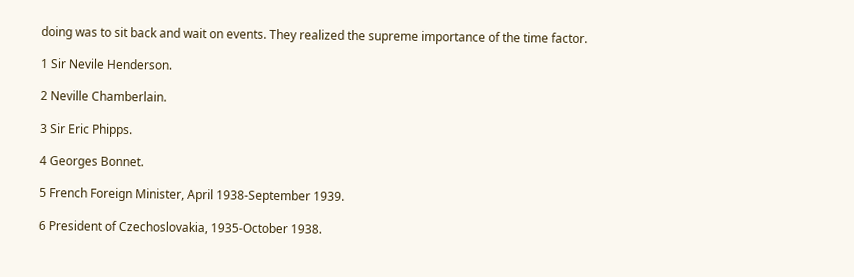doing was to sit back and wait on events. They realized the supreme importance of the time factor.

1 Sir Nevile Henderson.

2 Neville Chamberlain.

3 Sir Eric Phipps.

4 Georges Bonnet.

5 French Foreign Minister, April 1938-September 1939.

6 President of Czechoslovakia, 1935-October 1938.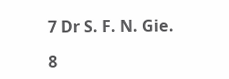7 Dr S. F. N. Gie.

8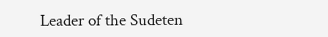Leader of the Sudeten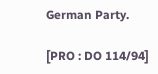German Party.

[PRO : DO 114/94]